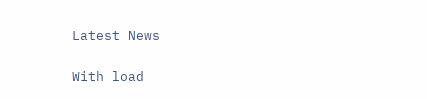Latest News

With load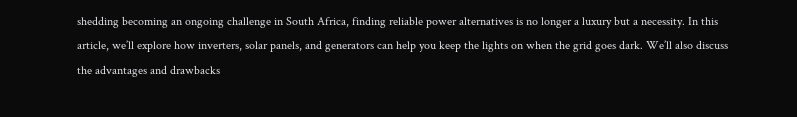shedding becoming an ongoing challenge in South Africa, finding reliable power alternatives is no longer a luxury but a necessity. In this article, we’ll explore how inverters, solar panels, and generators can help you keep the lights on when the grid goes dark. We’ll also discuss the advantages and drawbacks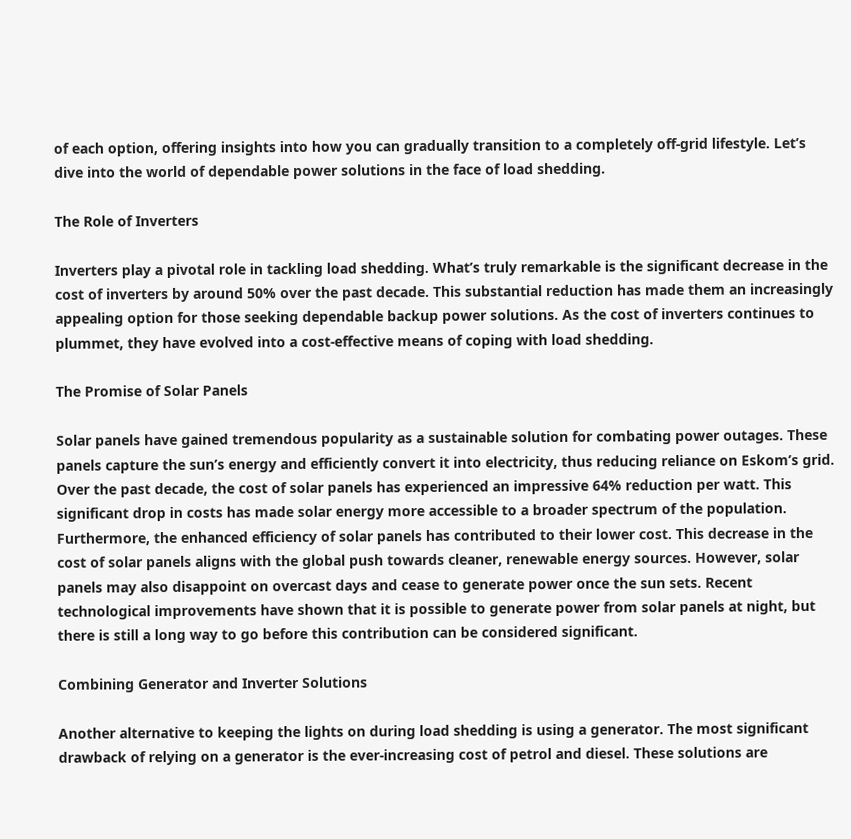of each option, offering insights into how you can gradually transition to a completely off-grid lifestyle. Let’s dive into the world of dependable power solutions in the face of load shedding.

The Role of Inverters

Inverters play a pivotal role in tackling load shedding. What’s truly remarkable is the significant decrease in the cost of inverters by around 50% over the past decade. This substantial reduction has made them an increasingly appealing option for those seeking dependable backup power solutions. As the cost of inverters continues to plummet, they have evolved into a cost-effective means of coping with load shedding.

The Promise of Solar Panels

Solar panels have gained tremendous popularity as a sustainable solution for combating power outages. These panels capture the sun’s energy and efficiently convert it into electricity, thus reducing reliance on Eskom’s grid. Over the past decade, the cost of solar panels has experienced an impressive 64% reduction per watt. This significant drop in costs has made solar energy more accessible to a broader spectrum of the population. Furthermore, the enhanced efficiency of solar panels has contributed to their lower cost. This decrease in the cost of solar panels aligns with the global push towards cleaner, renewable energy sources. However, solar panels may also disappoint on overcast days and cease to generate power once the sun sets. Recent technological improvements have shown that it is possible to generate power from solar panels at night, but there is still a long way to go before this contribution can be considered significant.

Combining Generator and Inverter Solutions

Another alternative to keeping the lights on during load shedding is using a generator. The most significant drawback of relying on a generator is the ever-increasing cost of petrol and diesel. These solutions are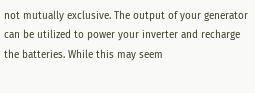not mutually exclusive. The output of your generator can be utilized to power your inverter and recharge the batteries. While this may seem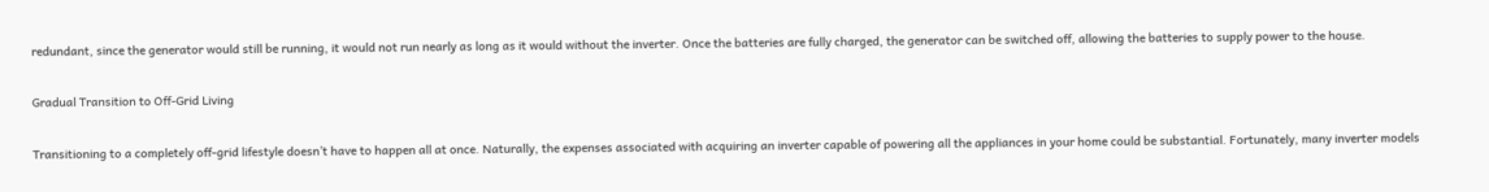redundant, since the generator would still be running, it would not run nearly as long as it would without the inverter. Once the batteries are fully charged, the generator can be switched off, allowing the batteries to supply power to the house.

Gradual Transition to Off-Grid Living

Transitioning to a completely off-grid lifestyle doesn’t have to happen all at once. Naturally, the expenses associated with acquiring an inverter capable of powering all the appliances in your home could be substantial. Fortunately, many inverter models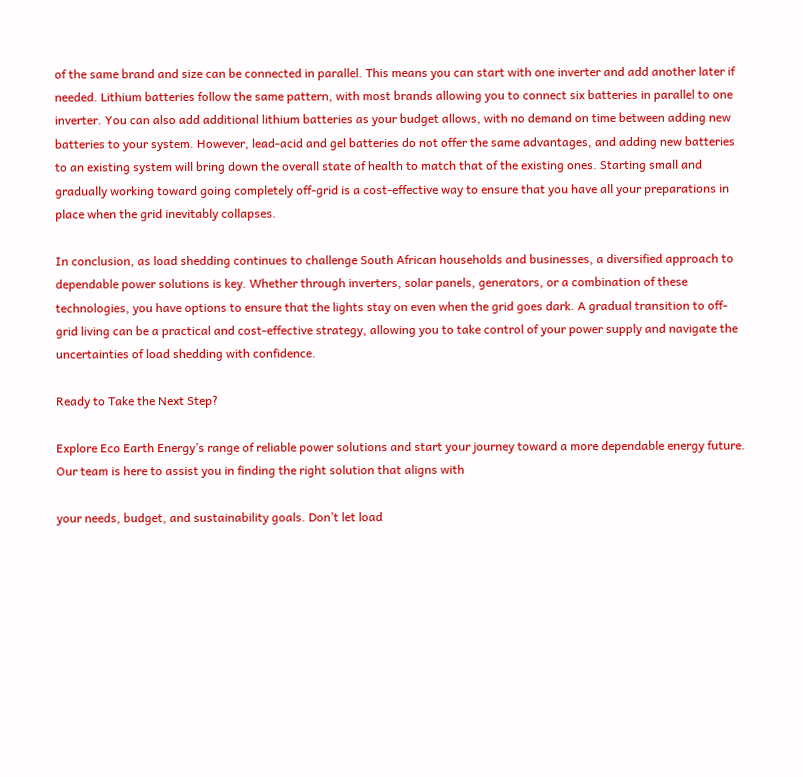of the same brand and size can be connected in parallel. This means you can start with one inverter and add another later if needed. Lithium batteries follow the same pattern, with most brands allowing you to connect six batteries in parallel to one inverter. You can also add additional lithium batteries as your budget allows, with no demand on time between adding new batteries to your system. However, lead-acid and gel batteries do not offer the same advantages, and adding new batteries to an existing system will bring down the overall state of health to match that of the existing ones. Starting small and gradually working toward going completely off-grid is a cost-effective way to ensure that you have all your preparations in place when the grid inevitably collapses.

In conclusion, as load shedding continues to challenge South African households and businesses, a diversified approach to dependable power solutions is key. Whether through inverters, solar panels, generators, or a combination of these technologies, you have options to ensure that the lights stay on even when the grid goes dark. A gradual transition to off-grid living can be a practical and cost-effective strategy, allowing you to take control of your power supply and navigate the uncertainties of load shedding with confidence.

Ready to Take the Next Step?

Explore Eco Earth Energy’s range of reliable power solutions and start your journey toward a more dependable energy future. Our team is here to assist you in finding the right solution that aligns with

your needs, budget, and sustainability goals. Don’t let load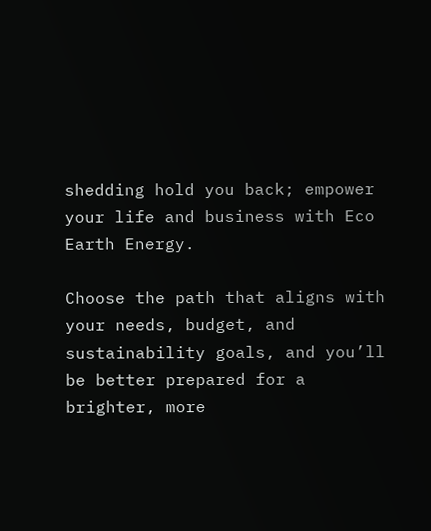shedding hold you back; empower your life and business with Eco Earth Energy.

Choose the path that aligns with your needs, budget, and sustainability goals, and you’ll be better prepared for a brighter, more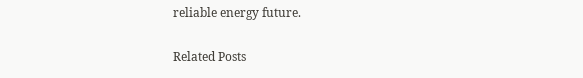reliable energy future.

Related Posts